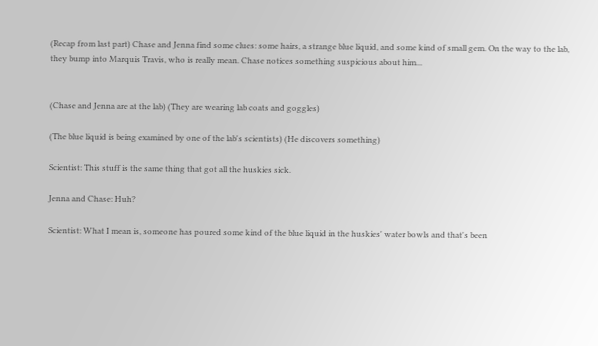(Recap from last part) Chase and Jenna find some clues: some hairs, a strange blue liquid, and some kind of small gem. On the way to the lab, they bump into Marquis Travis, who is really mean. Chase notices something suspicious about him...


(Chase and Jenna are at the lab) (They are wearing lab coats and goggles)

(The blue liquid is being examined by one of the lab's scientists) (He discovers something)

Scientist: This stuff is the same thing that got all the huskies sick.

Jenna and Chase: Huh?

Scientist: What I mean is, someone has poured some kind of the blue liquid in the huskies' water bowls and that's been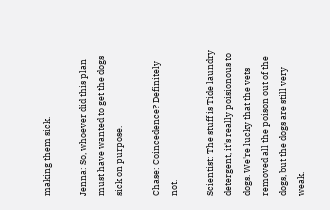making them sick.

Jenna: So, whoever did this plan must have wanted to get the dogs sick on purpose.

Chase: Coincedence? Definitely not.

Scientist: The stuff is Tide laundry detergent, it's really poisionous to dogs. We're lucky that the vets removed all the poison out of the dogs, but the dogs are still very weak.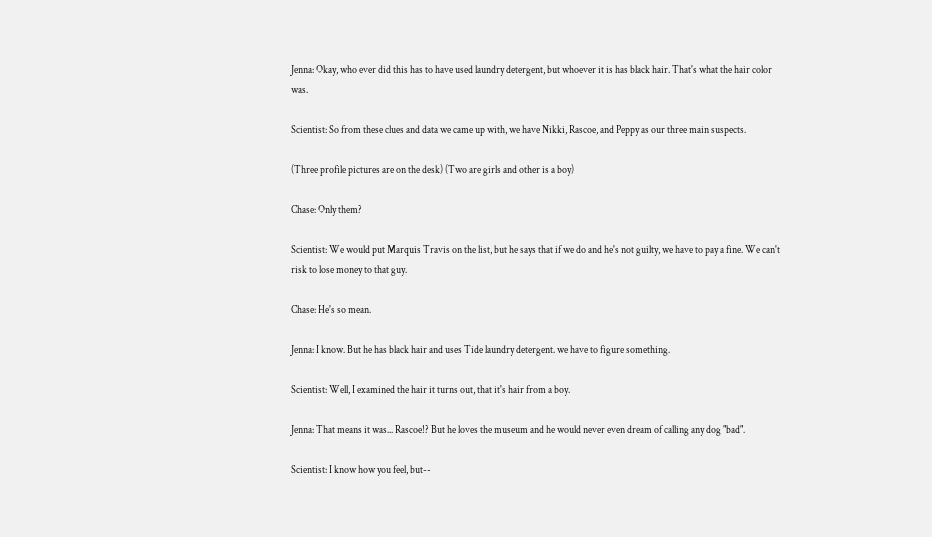Jenna: Okay, who ever did this has to have used laundry detergent, but whoever it is has black hair. That's what the hair color was.

Scientist: So from these clues and data we came up with, we have Nikki, Rascoe, and Peppy as our three main suspects.

(Three profile pictures are on the desk) (Two are girls and other is a boy)

Chase: Only them?

Scientist: We would put Marquis Travis on the list, but he says that if we do and he's not guilty, we have to pay a fine. We can't risk to lose money to that guy.

Chase: He's so mean.

Jenna: I know. But he has black hair and uses Tide laundry detergent. we have to figure something.

Scientist: Well, I examined the hair it turns out, that it's hair from a boy.

Jenna: That means it was... Rascoe!? But he loves the museum and he would never even dream of calling any dog "bad".

Scientist: I know how you feel, but--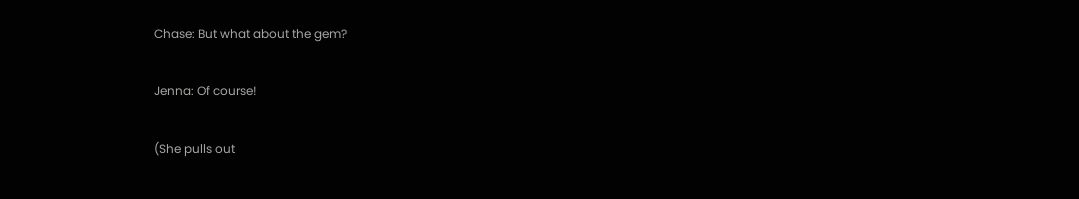Chase: But what about the gem?

Jenna: Of course!

(She pulls out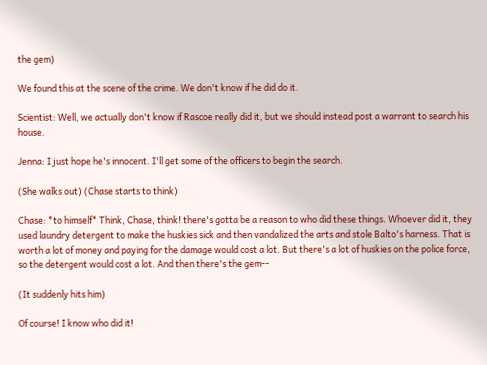the gem)

We found this at the scene of the crime. We don't know if he did do it.

Scientist: Well, we actually don't know if Rascoe really did it, but we should instead post a warrant to search his house.

Jenna: I just hope he's innocent. I'll get some of the officers to begin the search.

(She walks out) (Chase starts to think)

Chase: *to himself* Think, Chase, think! there's gotta be a reason to who did these things. Whoever did it, they used laundry detergent to make the huskies sick and then vandalized the arts and stole Balto's harness. That is worth a lot of money and paying for the damage would cost a lot. But there's a lot of huskies on the police force, so the detergent would cost a lot. And then there's the gem--

(It suddenly hits him)

Of course! I know who did it!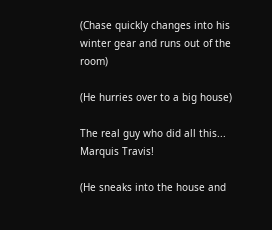(Chase quickly changes into his winter gear and runs out of the room)

(He hurries over to a big house)

The real guy who did all this... Marquis Travis!

(He sneaks into the house and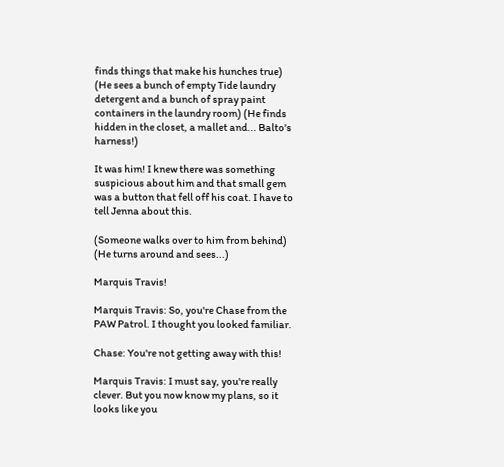finds things that make his hunches true) (He sees a bunch of empty Tide laundry detergent and a bunch of spray paint containers in the laundry room) (He finds hidden in the closet, a mallet and... Balto's harness!)

It was him! I knew there was something suspicious about him and that small gem was a button that fell off his coat. I have to tell Jenna about this.

(Someone walks over to him from behind) (He turns around and sees...)

Marquis Travis!

Marquis Travis: So, you're Chase from the PAW Patrol. I thought you looked familiar.

Chase: You're not getting away with this!

Marquis Travis: I must say, you're really clever. But you now know my plans, so it looks like you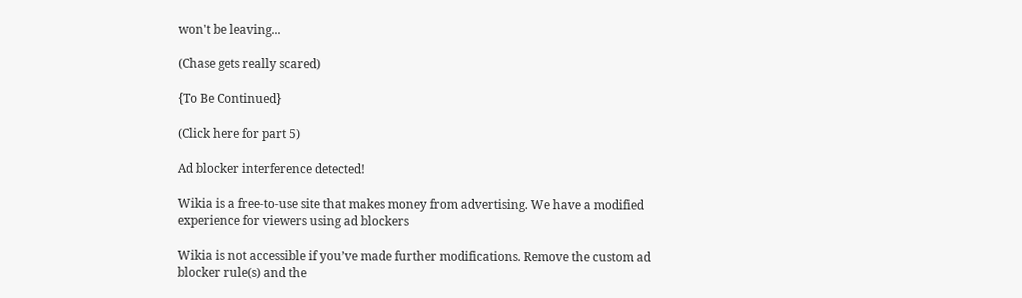won't be leaving...

(Chase gets really scared)

{To Be Continued}

(Click here for part 5)

Ad blocker interference detected!

Wikia is a free-to-use site that makes money from advertising. We have a modified experience for viewers using ad blockers

Wikia is not accessible if you’ve made further modifications. Remove the custom ad blocker rule(s) and the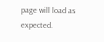page will load as expected.